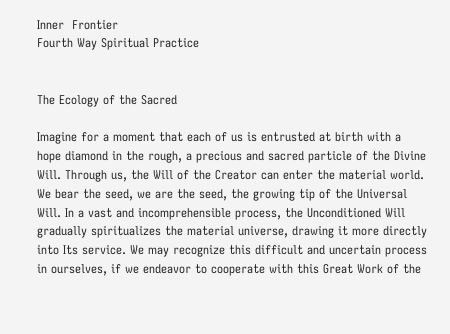Inner  Frontier
Fourth Way Spiritual Practice


The Ecology of the Sacred

Imagine for a moment that each of us is entrusted at birth with a hope diamond in the rough, a precious and sacred particle of the Divine Will. Through us, the Will of the Creator can enter the material world. We bear the seed, we are the seed, the growing tip of the Universal Will. In a vast and incomprehensible process, the Unconditioned Will gradually spiritualizes the material universe, drawing it more directly into Its service. We may recognize this difficult and uncertain process in ourselves, if we endeavor to cooperate with this Great Work of the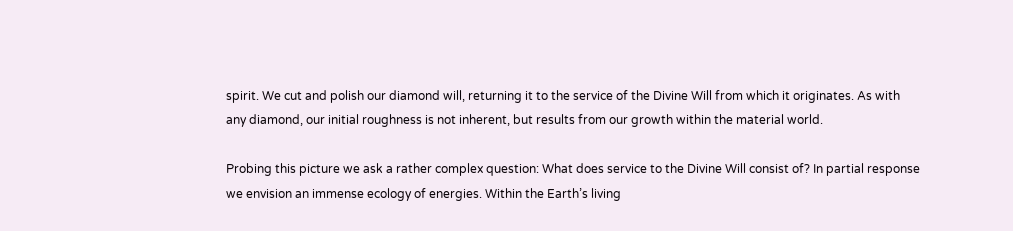spirit. We cut and polish our diamond will, returning it to the service of the Divine Will from which it originates. As with any diamond, our initial roughness is not inherent, but results from our growth within the material world.

Probing this picture we ask a rather complex question: What does service to the Divine Will consist of? In partial response we envision an immense ecology of energies. Within the Earth’s living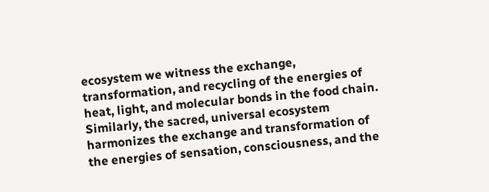ecosystem we witness the exchange, transformation, and recycling of the energies of heat, light, and molecular bonds in the food chain. Similarly, the sacred, universal ecosystem harmonizes the exchange and transformation of the energies of sensation, consciousness, and the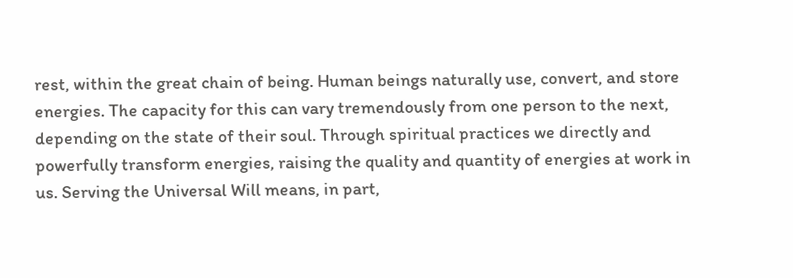rest, within the great chain of being. Human beings naturally use, convert, and store energies. The capacity for this can vary tremendously from one person to the next, depending on the state of their soul. Through spiritual practices we directly and powerfully transform energies, raising the quality and quantity of energies at work in us. Serving the Universal Will means, in part,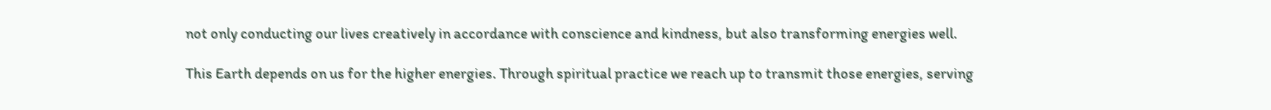not only conducting our lives creatively in accordance with conscience and kindness, but also transforming energies well.

This Earth depends on us for the higher energies. Through spiritual practice we reach up to transmit those energies, serving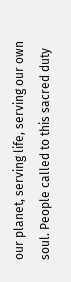our planet, serving life, serving our own soul. People called to this sacred duty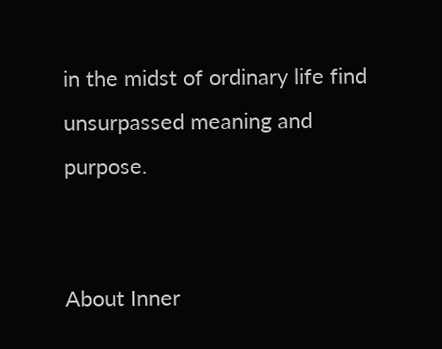in the midst of ordinary life find unsurpassed meaning and purpose.


About Inner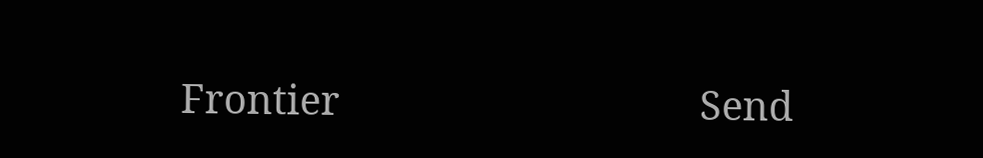Frontier                                    Send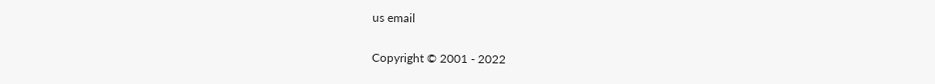us email

Copyright © 2001 - 2022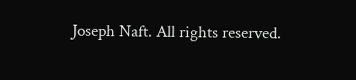Joseph Naft. All rights reserved.